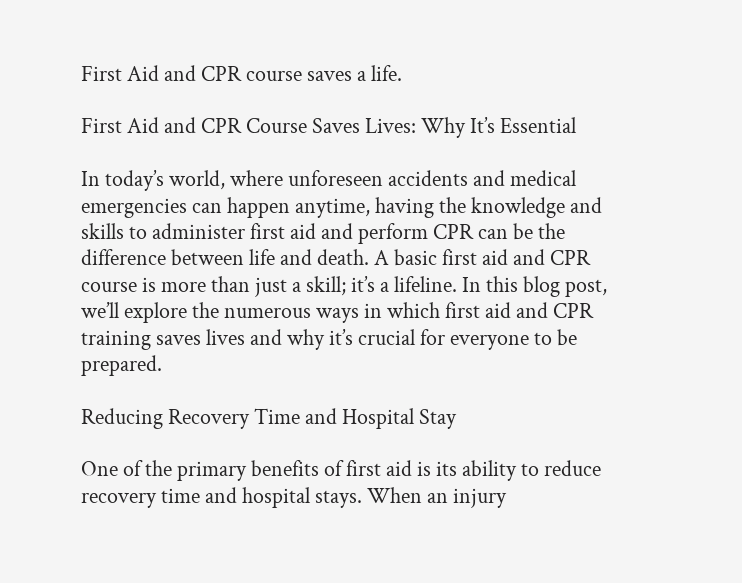First Aid and CPR course saves a life.

First Aid and CPR Course Saves Lives: Why It’s Essential

In today’s world, where unforeseen accidents and medical emergencies can happen anytime, having the knowledge and skills to administer first aid and perform CPR can be the difference between life and death. A basic first aid and CPR course is more than just a skill; it’s a lifeline. In this blog post, we’ll explore the numerous ways in which first aid and CPR training saves lives and why it’s crucial for everyone to be prepared.

Reducing Recovery Time and Hospital Stay

One of the primary benefits of first aid is its ability to reduce recovery time and hospital stays. When an injury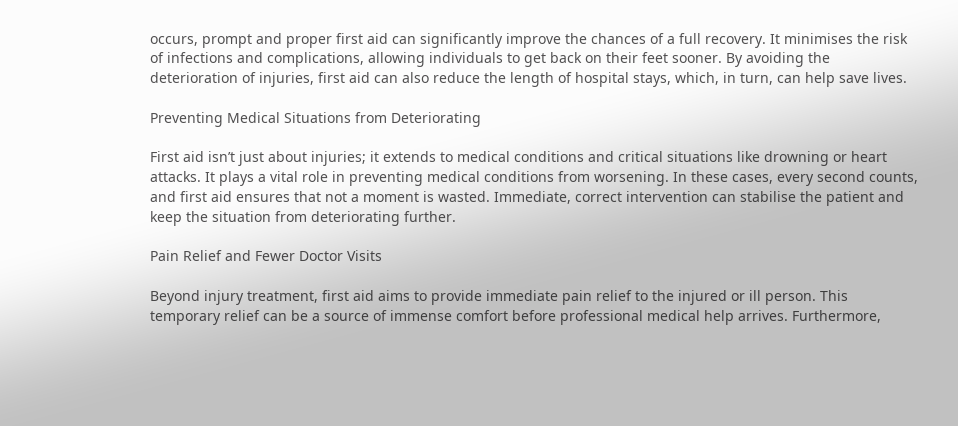occurs, prompt and proper first aid can significantly improve the chances of a full recovery. It minimises the risk of infections and complications, allowing individuals to get back on their feet sooner. By avoiding the deterioration of injuries, first aid can also reduce the length of hospital stays, which, in turn, can help save lives.

Preventing Medical Situations from Deteriorating

First aid isn’t just about injuries; it extends to medical conditions and critical situations like drowning or heart attacks. It plays a vital role in preventing medical conditions from worsening. In these cases, every second counts, and first aid ensures that not a moment is wasted. Immediate, correct intervention can stabilise the patient and keep the situation from deteriorating further.

Pain Relief and Fewer Doctor Visits

Beyond injury treatment, first aid aims to provide immediate pain relief to the injured or ill person. This temporary relief can be a source of immense comfort before professional medical help arrives. Furthermore,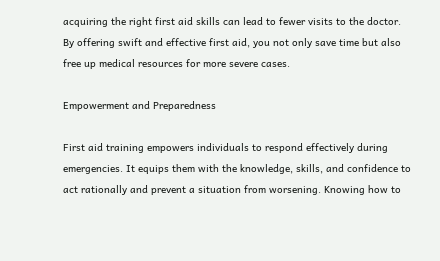acquiring the right first aid skills can lead to fewer visits to the doctor. By offering swift and effective first aid, you not only save time but also free up medical resources for more severe cases.

Empowerment and Preparedness

First aid training empowers individuals to respond effectively during emergencies. It equips them with the knowledge, skills, and confidence to act rationally and prevent a situation from worsening. Knowing how to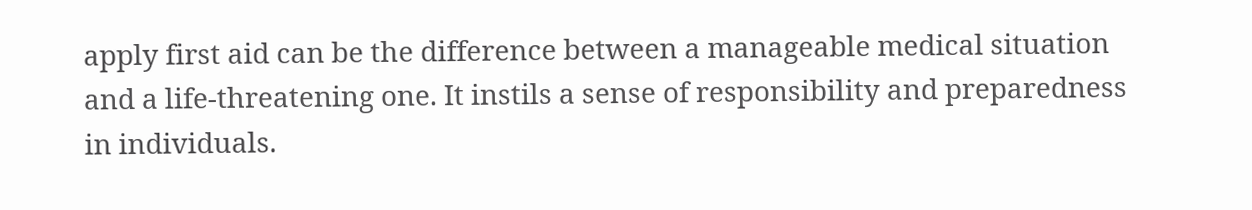apply first aid can be the difference between a manageable medical situation and a life-threatening one. It instils a sense of responsibility and preparedness in individuals.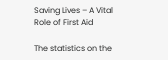Saving Lives – A Vital Role of First Aid

The statistics on the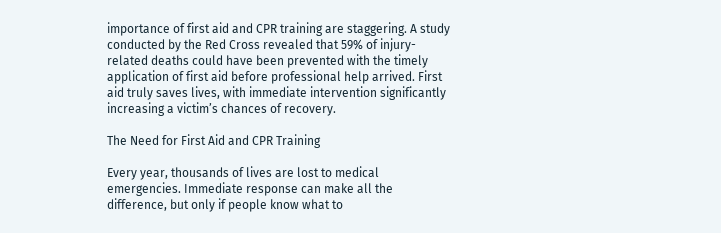importance of first aid and CPR training are staggering. A study conducted by the Red Cross revealed that 59% of injury-related deaths could have been prevented with the timely application of first aid before professional help arrived. First aid truly saves lives, with immediate intervention significantly increasing a victim’s chances of recovery.

The Need for First Aid and CPR Training

Every year, thousands of lives are lost to medical emergencies. Immediate response can make all the difference, but only if people know what to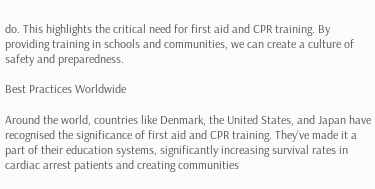do. This highlights the critical need for first aid and CPR training. By providing training in schools and communities, we can create a culture of safety and preparedness.

Best Practices Worldwide

Around the world, countries like Denmark, the United States, and Japan have recognised the significance of first aid and CPR training. They’ve made it a part of their education systems, significantly increasing survival rates in cardiac arrest patients and creating communities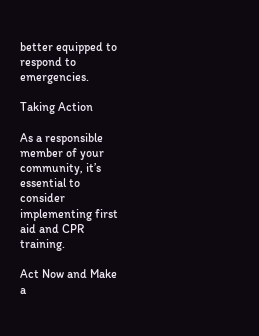better equipped to respond to emergencies.

Taking Action

As a responsible member of your community, it’s essential to consider implementing first aid and CPR training.

Act Now and Make a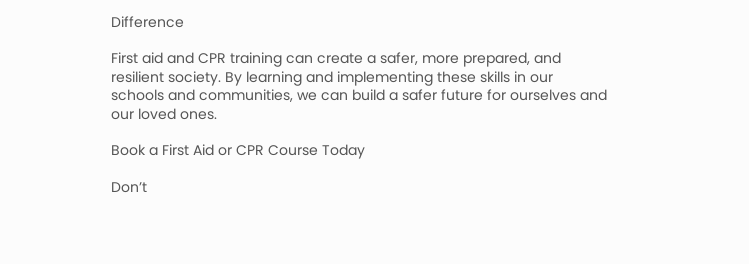Difference

First aid and CPR training can create a safer, more prepared, and resilient society. By learning and implementing these skills in our schools and communities, we can build a safer future for ourselves and our loved ones.

Book a First Aid or CPR Course Today

Don’t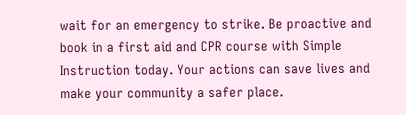wait for an emergency to strike. Be proactive and book in a first aid and CPR course with Simple Instruction today. Your actions can save lives and make your community a safer place.